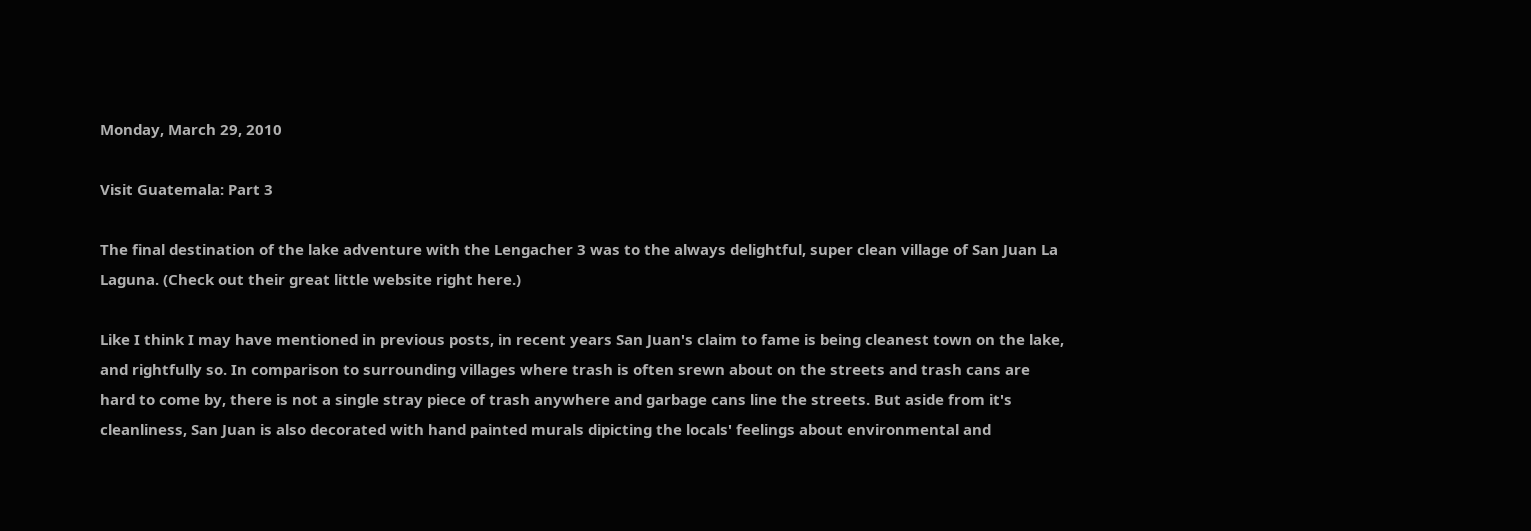Monday, March 29, 2010

Visit Guatemala: Part 3

The final destination of the lake adventure with the Lengacher 3 was to the always delightful, super clean village of San Juan La Laguna. (Check out their great little website right here.)

Like I think I may have mentioned in previous posts, in recent years San Juan's claim to fame is being cleanest town on the lake, and rightfully so. In comparison to surrounding villages where trash is often srewn about on the streets and trash cans are hard to come by, there is not a single stray piece of trash anywhere and garbage cans line the streets. But aside from it's cleanliness, San Juan is also decorated with hand painted murals dipicting the locals' feelings about environmental and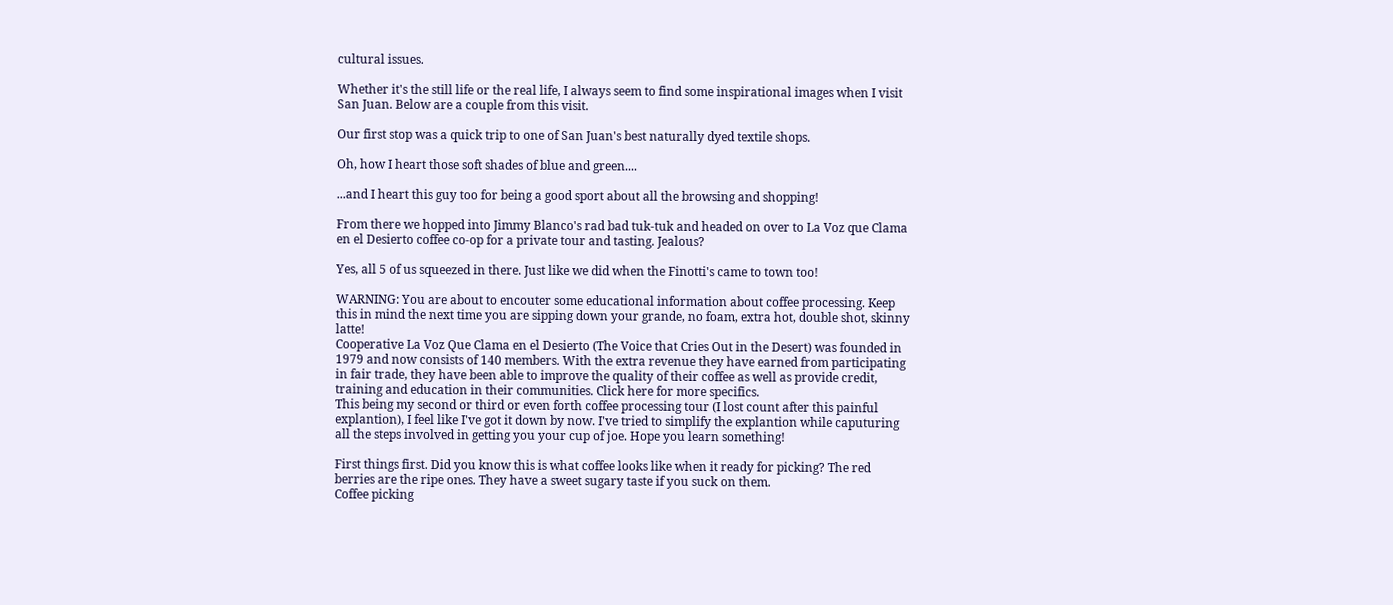cultural issues.

Whether it's the still life or the real life, I always seem to find some inspirational images when I visit San Juan. Below are a couple from this visit.

Our first stop was a quick trip to one of San Juan's best naturally dyed textile shops.

Oh, how I heart those soft shades of blue and green....

...and I heart this guy too for being a good sport about all the browsing and shopping!

From there we hopped into Jimmy Blanco's rad bad tuk-tuk and headed on over to La Voz que Clama en el Desierto coffee co-op for a private tour and tasting. Jealous?

Yes, all 5 of us squeezed in there. Just like we did when the Finotti's came to town too!

WARNING: You are about to encouter some educational information about coffee processing. Keep this in mind the next time you are sipping down your grande, no foam, extra hot, double shot, skinny latte!
Cooperative La Voz Que Clama en el Desierto (The Voice that Cries Out in the Desert) was founded in 1979 and now consists of 140 members. With the extra revenue they have earned from participating in fair trade, they have been able to improve the quality of their coffee as well as provide credit, training and education in their communities. Click here for more specifics.
This being my second or third or even forth coffee processing tour (I lost count after this painful explantion), I feel like I've got it down by now. I've tried to simplify the explantion while caputuring all the steps involved in getting you your cup of joe. Hope you learn something!

First things first. Did you know this is what coffee looks like when it ready for picking? The red berries are the ripe ones. They have a sweet sugary taste if you suck on them.
Coffee picking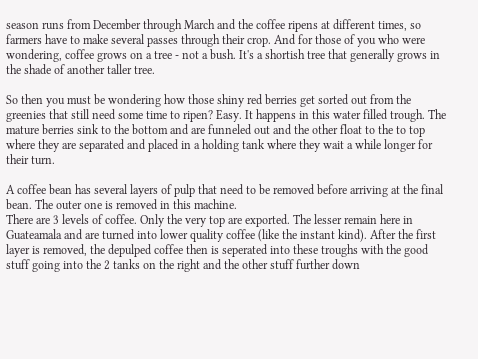season runs from December through March and the coffee ripens at different times, so farmers have to make several passes through their crop. And for those of you who were wondering, coffee grows on a tree - not a bush. It's a shortish tree that generally grows in the shade of another taller tree.

So then you must be wondering how those shiny red berries get sorted out from the greenies that still need some time to ripen? Easy. It happens in this water filled trough. The mature berries sink to the bottom and are funneled out and the other float to the to top where they are separated and placed in a holding tank where they wait a while longer for their turn.

A coffee bean has several layers of pulp that need to be removed before arriving at the final bean. The outer one is removed in this machine.
There are 3 levels of coffee. Only the very top are exported. The lesser remain here in Guateamala and are turned into lower quality coffee (like the instant kind). After the first layer is removed, the depulped coffee then is seperated into these troughs with the good stuff going into the 2 tanks on the right and the other stuff further down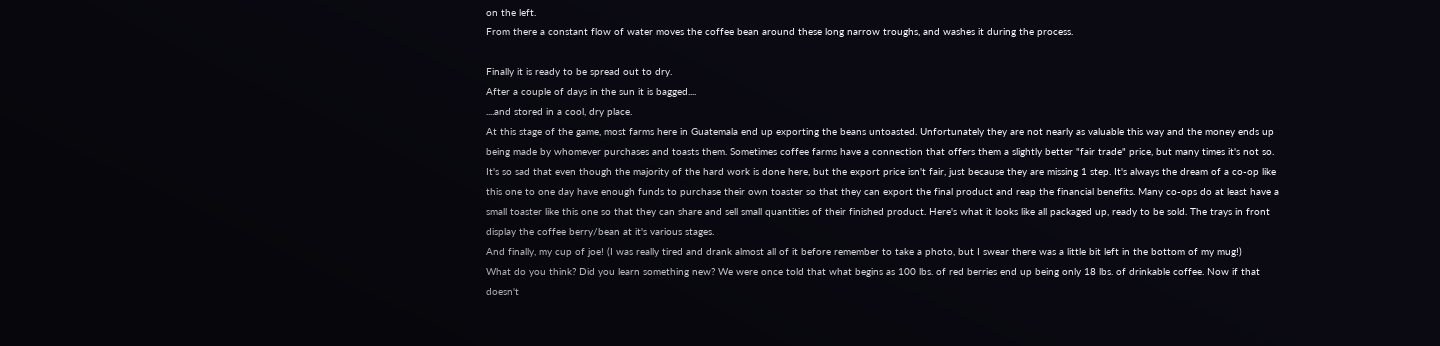on the left.
From there a constant flow of water moves the coffee bean around these long narrow troughs, and washes it during the process.

Finally it is ready to be spread out to dry.
After a couple of days in the sun it is bagged....
....and stored in a cool, dry place.
At this stage of the game, most farms here in Guatemala end up exporting the beans untoasted. Unfortunately they are not nearly as valuable this way and the money ends up being made by whomever purchases and toasts them. Sometimes coffee farms have a connection that offers them a slightly better "fair trade" price, but many times it's not so. It's so sad that even though the majority of the hard work is done here, but the export price isn't fair, just because they are missing 1 step. It's always the dream of a co-op like this one to one day have enough funds to purchase their own toaster so that they can export the final product and reap the financial benefits. Many co-ops do at least have a small toaster like this one so that they can share and sell small quantities of their finished product. Here's what it looks like all packaged up, ready to be sold. The trays in front display the coffee berry/bean at it's various stages.
And finally, my cup of joe! (I was really tired and drank almost all of it before remember to take a photo, but I swear there was a little bit left in the bottom of my mug!)
What do you think? Did you learn something new? We were once told that what begins as 100 lbs. of red berries end up being only 18 lbs. of drinkable coffee. Now if that doesn't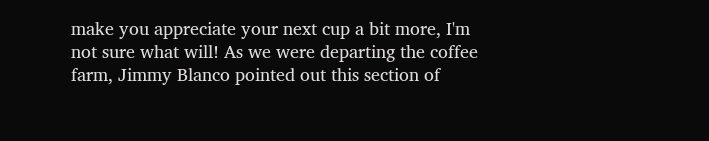make you appreciate your next cup a bit more, I'm not sure what will! As we were departing the coffee farm, Jimmy Blanco pointed out this section of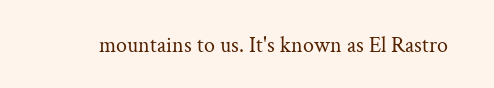mountains to us. It's known as El Rastro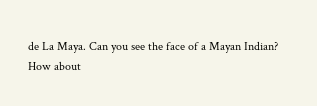de La Maya. Can you see the face of a Mayan Indian?
How about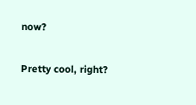now?

Pretty cool, right?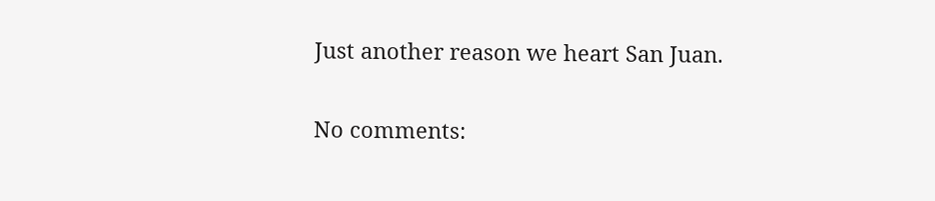Just another reason we heart San Juan.

No comments: